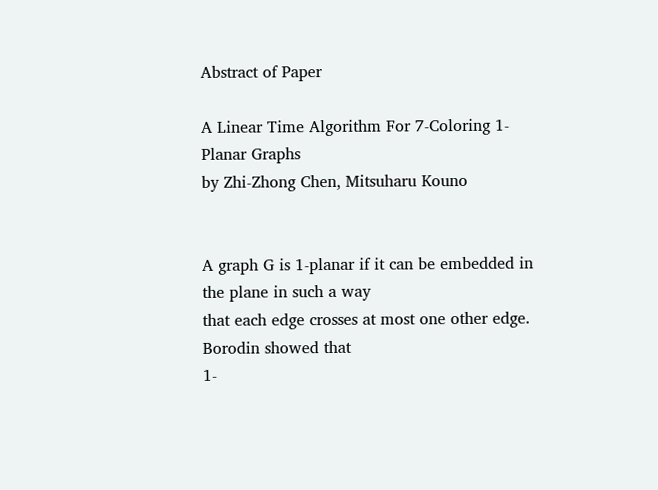Abstract of Paper

A Linear Time Algorithm For 7-Coloring 1-Planar Graphs
by Zhi-Zhong Chen, Mitsuharu Kouno


A graph G is 1-planar if it can be embedded in the plane in such a way
that each edge crosses at most one other edge. Borodin showed that
1-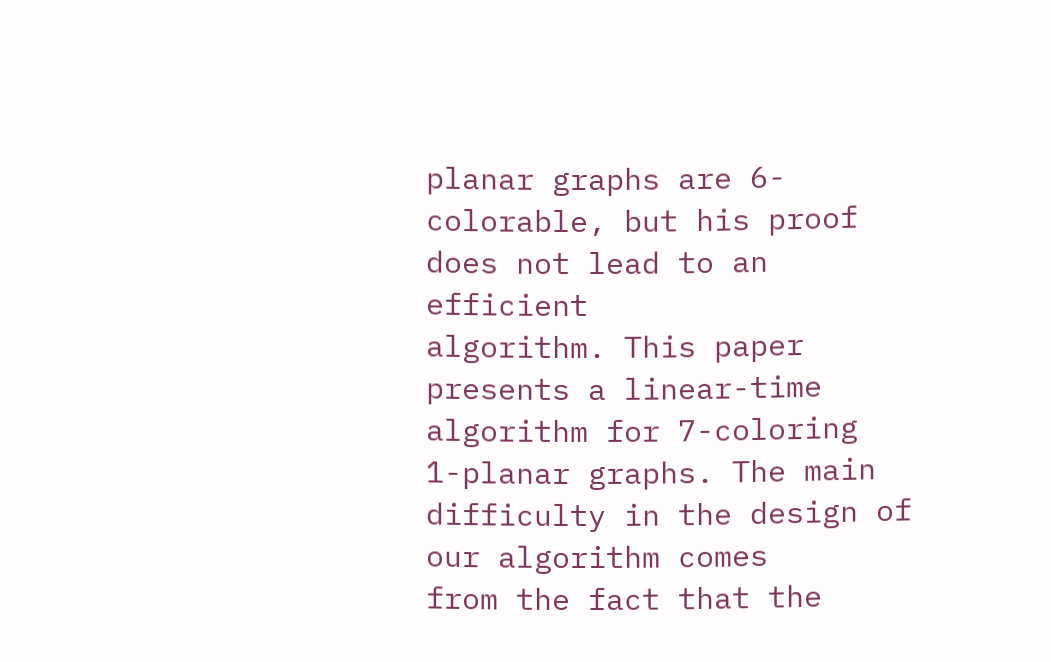planar graphs are 6-colorable, but his proof does not lead to an efficient
algorithm. This paper presents a linear-time algorithm for 7-coloring
1-planar graphs. The main difficulty in the design of our algorithm comes
from the fact that the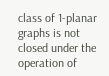class of 1-planar graphs is not closed under the
operation of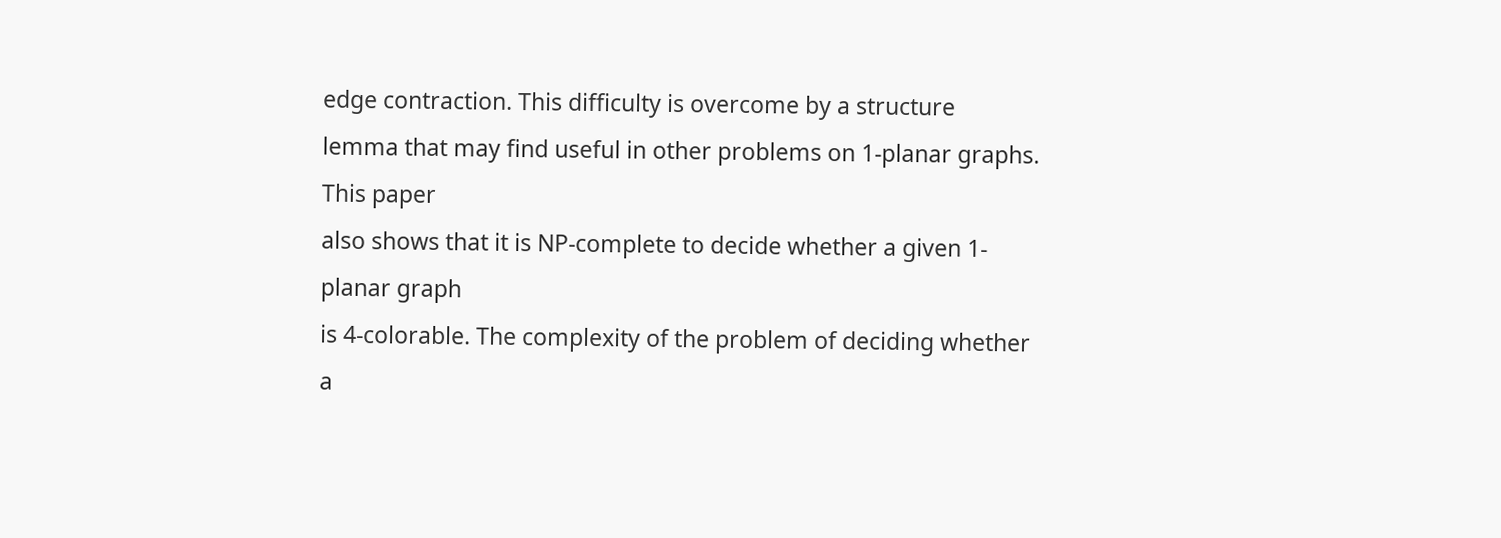edge contraction. This difficulty is overcome by a structure
lemma that may find useful in other problems on 1-planar graphs. This paper
also shows that it is NP-complete to decide whether a given 1-planar graph
is 4-colorable. The complexity of the problem of deciding whether a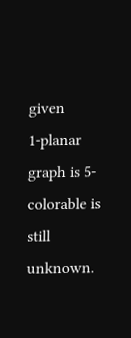given
1-planar graph is 5-colorable is still unknown.